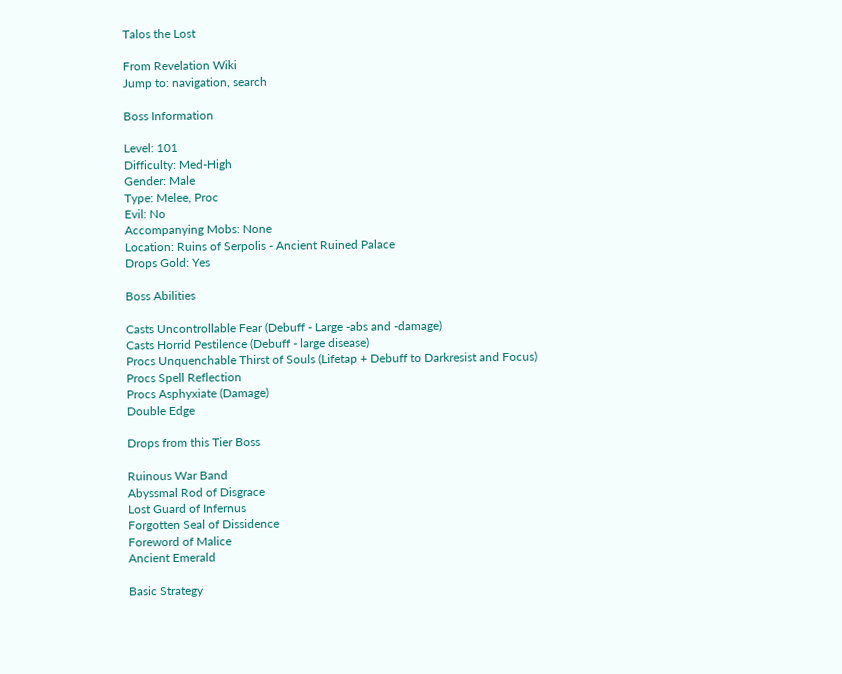Talos the Lost

From Revelation Wiki
Jump to: navigation, search

Boss Information

Level: 101
Difficulty: Med-High
Gender: Male
Type: Melee, Proc
Evil: No
Accompanying Mobs: None
Location: Ruins of Serpolis - Ancient Ruined Palace
Drops Gold: Yes

Boss Abilities

Casts Uncontrollable Fear (Debuff - Large -abs and -damage)
Casts Horrid Pestilence (Debuff - large disease)
Procs Unquenchable Thirst of Souls (Lifetap + Debuff to Darkresist and Focus)
Procs Spell Reflection
Procs Asphyxiate (Damage)
Double Edge

Drops from this Tier Boss

Ruinous War Band
Abyssmal Rod of Disgrace
Lost Guard of Infernus
Forgotten Seal of Dissidence
Foreword of Malice
Ancient Emerald

Basic Strategy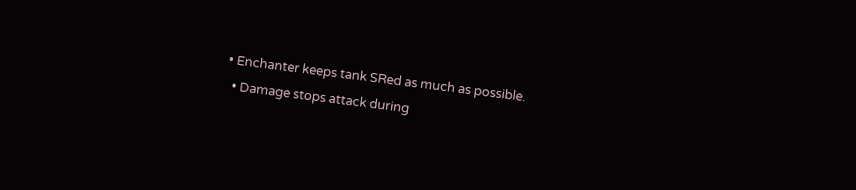• Enchanter keeps tank SRed as much as possible.
  • Damage stops attack during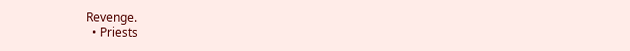Revenge.
  • Priests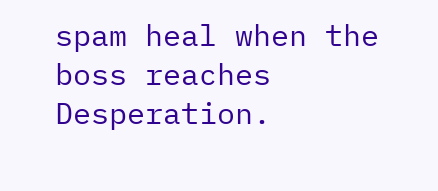spam heal when the boss reaches Desperation.